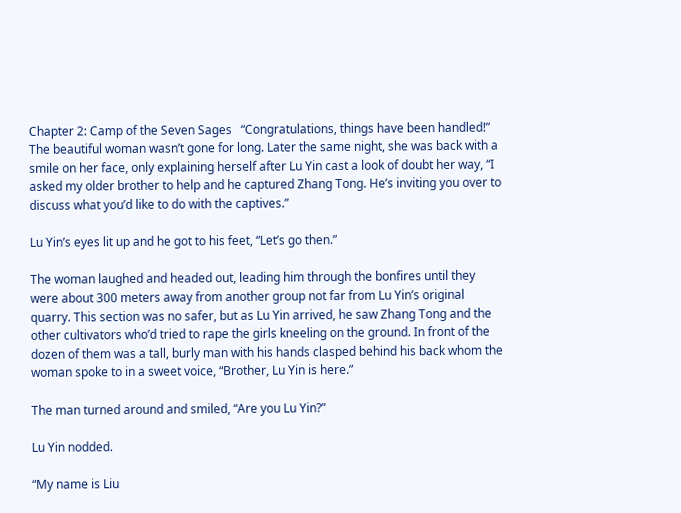Chapter 2: Camp of the Seven Sages   “Congratulations, things have been handled!” The beautiful woman wasn’t gone for long. Later the same night, she was back with a smile on her face, only explaining herself after Lu Yin cast a look of doubt her way, “I asked my older brother to help and he captured Zhang Tong. He’s inviting you over to discuss what you’d like to do with the captives.”

Lu Yin’s eyes lit up and he got to his feet, “Let’s go then.”

The woman laughed and headed out, leading him through the bonfires until they were about 300 meters away from another group not far from Lu Yin’s original quarry. This section was no safer, but as Lu Yin arrived, he saw Zhang Tong and the other cultivators who’d tried to rape the girls kneeling on the ground. In front of the dozen of them was a tall, burly man with his hands clasped behind his back whom the woman spoke to in a sweet voice, “Brother, Lu Yin is here.”

The man turned around and smiled, “Are you Lu Yin?”

Lu Yin nodded.

“My name is Liu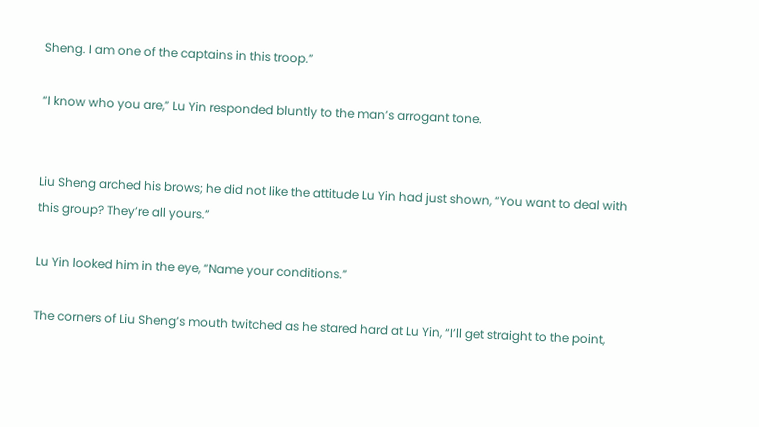Sheng. I am one of the captains in this troop.”

“I know who you are,” Lu Yin responded bluntly to the man’s arrogant tone.


Liu Sheng arched his brows; he did not like the attitude Lu Yin had just shown, “You want to deal with this group? They’re all yours.”

Lu Yin looked him in the eye, “Name your conditions.”

The corners of Liu Sheng’s mouth twitched as he stared hard at Lu Yin, “I’ll get straight to the point,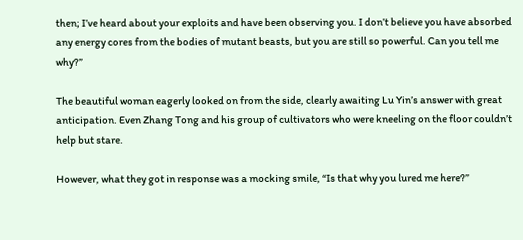then; I’ve heard about your exploits and have been observing you. I don’t believe you have absorbed any energy cores from the bodies of mutant beasts, but you are still so powerful. Can you tell me why?”

The beautiful woman eagerly looked on from the side, clearly awaiting Lu Yin’s answer with great anticipation. Even Zhang Tong and his group of cultivators who were kneeling on the floor couldn’t help but stare.

However, what they got in response was a mocking smile, “Is that why you lured me here?”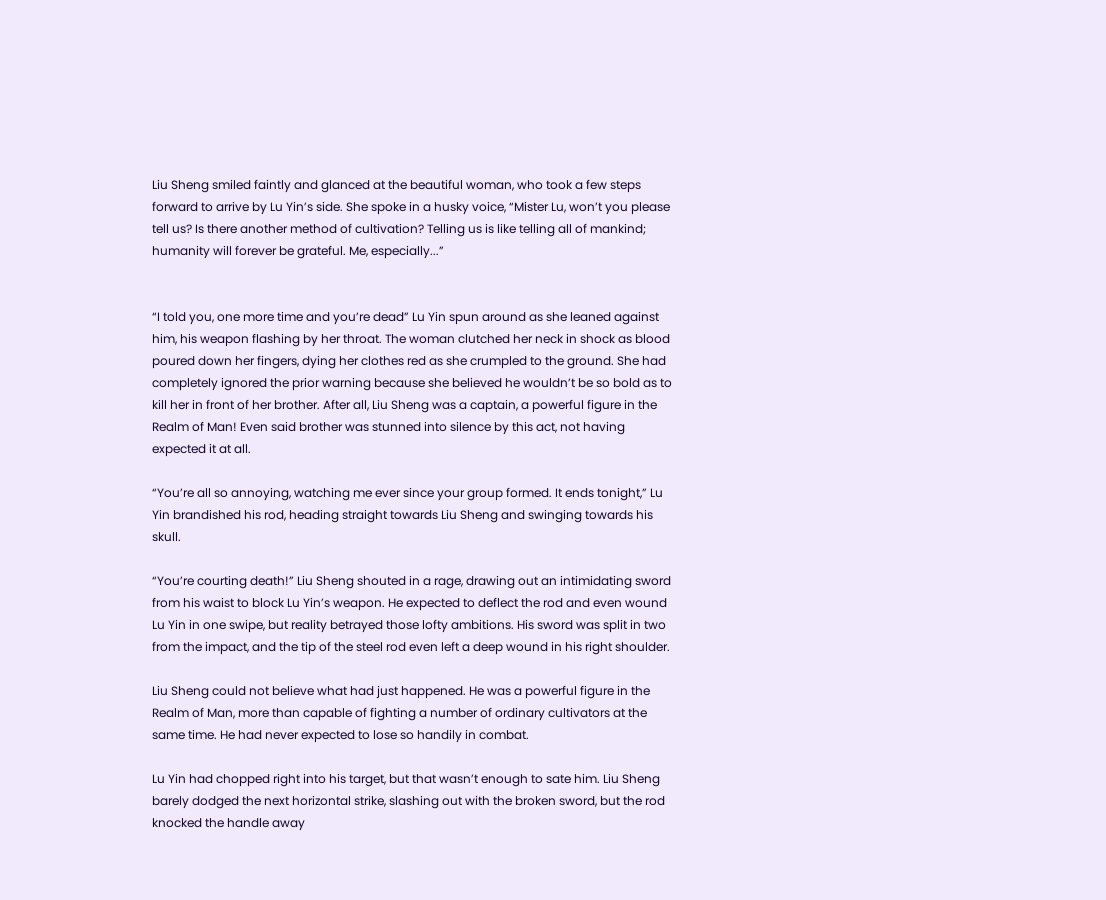Liu Sheng smiled faintly and glanced at the beautiful woman, who took a few steps forward to arrive by Lu Yin’s side. She spoke in a husky voice, “Mister Lu, won’t you please tell us? Is there another method of cultivation? Telling us is like telling all of mankind; humanity will forever be grateful. Me, especially...”


“I told you, one more time and you’re dead” Lu Yin spun around as she leaned against him, his weapon flashing by her throat. The woman clutched her neck in shock as blood poured down her fingers, dying her clothes red as she crumpled to the ground. She had completely ignored the prior warning because she believed he wouldn’t be so bold as to kill her in front of her brother. After all, Liu Sheng was a captain, a powerful figure in the Realm of Man! Even said brother was stunned into silence by this act, not having expected it at all.

“You’re all so annoying, watching me ever since your group formed. It ends tonight,” Lu Yin brandished his rod, heading straight towards Liu Sheng and swinging towards his skull.

“You’re courting death!” Liu Sheng shouted in a rage, drawing out an intimidating sword from his waist to block Lu Yin’s weapon. He expected to deflect the rod and even wound Lu Yin in one swipe, but reality betrayed those lofty ambitions. His sword was split in two from the impact, and the tip of the steel rod even left a deep wound in his right shoulder.

Liu Sheng could not believe what had just happened. He was a powerful figure in the Realm of Man, more than capable of fighting a number of ordinary cultivators at the same time. He had never expected to lose so handily in combat.

Lu Yin had chopped right into his target, but that wasn’t enough to sate him. Liu Sheng barely dodged the next horizontal strike, slashing out with the broken sword, but the rod knocked the handle away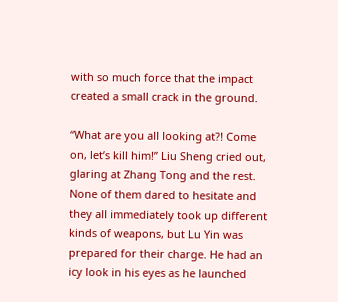with so much force that the impact created a small crack in the ground.

“What are you all looking at?! Come on, let’s kill him!” Liu Sheng cried out, glaring at Zhang Tong and the rest. None of them dared to hesitate and they all immediately took up different kinds of weapons, but Lu Yin was prepared for their charge. He had an icy look in his eyes as he launched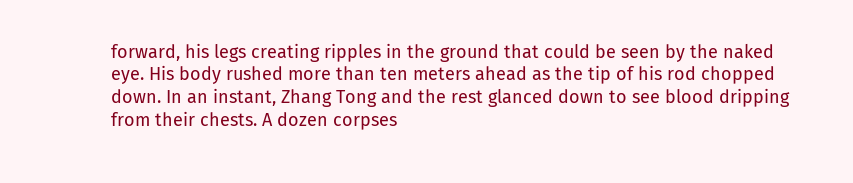forward, his legs creating ripples in the ground that could be seen by the naked eye. His body rushed more than ten meters ahead as the tip of his rod chopped down. In an instant, Zhang Tong and the rest glanced down to see blood dripping from their chests. A dozen corpses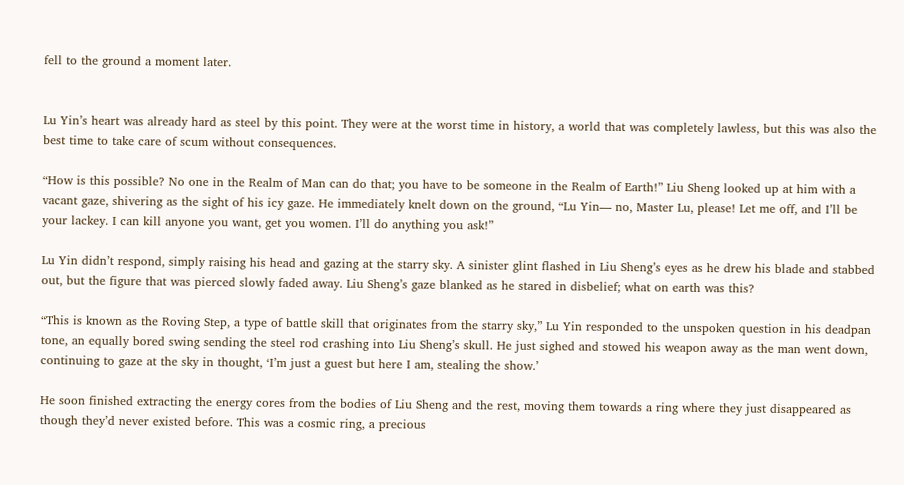fell to the ground a moment later.


Lu Yin’s heart was already hard as steel by this point. They were at the worst time in history, a world that was completely lawless, but this was also the best time to take care of scum without consequences.

“How is this possible? No one in the Realm of Man can do that; you have to be someone in the Realm of Earth!” Liu Sheng looked up at him with a vacant gaze, shivering as the sight of his icy gaze. He immediately knelt down on the ground, “Lu Yin— no, Master Lu, please! Let me off, and I’ll be your lackey. I can kill anyone you want, get you women. I’ll do anything you ask!”

Lu Yin didn’t respond, simply raising his head and gazing at the starry sky. A sinister glint flashed in Liu Sheng’s eyes as he drew his blade and stabbed out, but the figure that was pierced slowly faded away. Liu Sheng’s gaze blanked as he stared in disbelief; what on earth was this?

“This is known as the Roving Step, a type of battle skill that originates from the starry sky,” Lu Yin responded to the unspoken question in his deadpan tone, an equally bored swing sending the steel rod crashing into Liu Sheng’s skull. He just sighed and stowed his weapon away as the man went down, continuing to gaze at the sky in thought, ‘I’m just a guest but here I am, stealing the show.’

He soon finished extracting the energy cores from the bodies of Liu Sheng and the rest, moving them towards a ring where they just disappeared as though they’d never existed before. This was a cosmic ring, a precious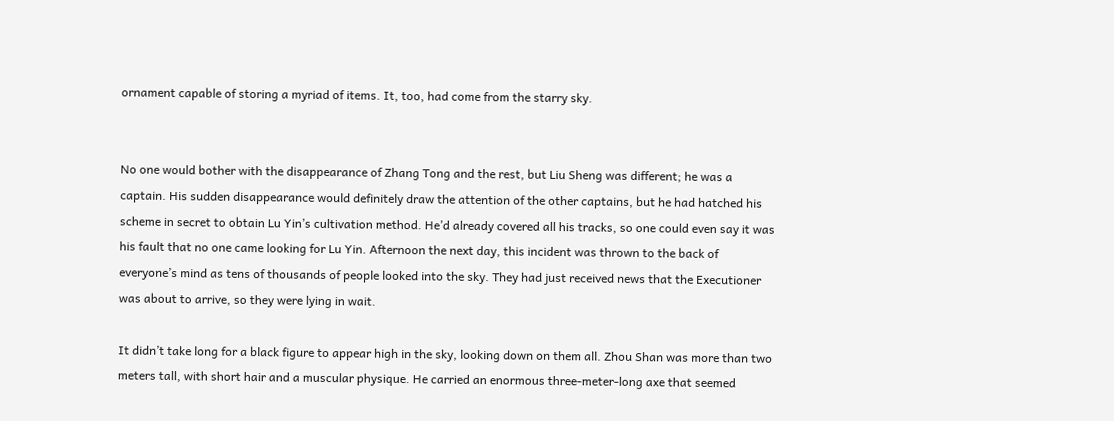ornament capable of storing a myriad of items. It, too, had come from the starry sky.


No one would bother with the disappearance of Zhang Tong and the rest, but Liu Sheng was different; he was a captain. His sudden disappearance would definitely draw the attention of the other captains, but he had hatched his scheme in secret to obtain Lu Yin’s cultivation method. He’d already covered all his tracks, so one could even say it was his fault that no one came looking for Lu Yin. Afternoon the next day, this incident was thrown to the back of everyone’s mind as tens of thousands of people looked into the sky. They had just received news that the Executioner was about to arrive, so they were lying in wait.

It didn’t take long for a black figure to appear high in the sky, looking down on them all. Zhou Shan was more than two meters tall, with short hair and a muscular physique. He carried an enormous three-meter-long axe that seemed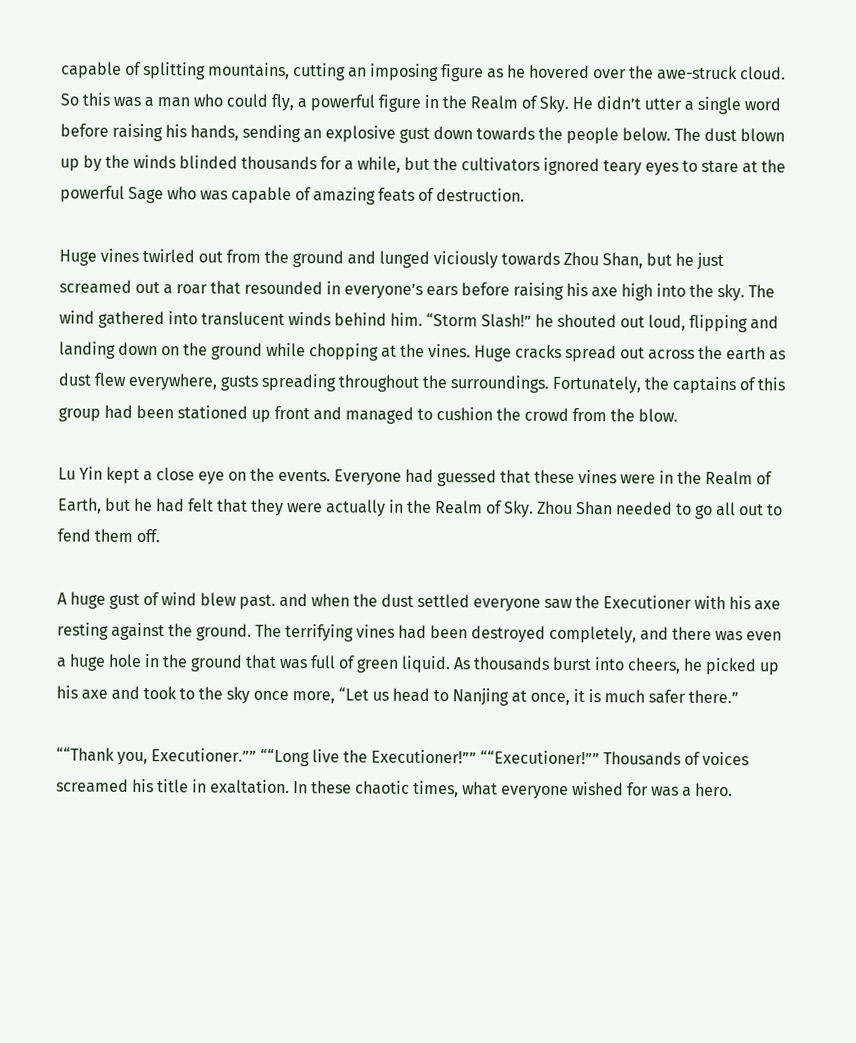capable of splitting mountains, cutting an imposing figure as he hovered over the awe-struck cloud. So this was a man who could fly, a powerful figure in the Realm of Sky. He didn’t utter a single word before raising his hands, sending an explosive gust down towards the people below. The dust blown up by the winds blinded thousands for a while, but the cultivators ignored teary eyes to stare at the powerful Sage who was capable of amazing feats of destruction.

Huge vines twirled out from the ground and lunged viciously towards Zhou Shan, but he just screamed out a roar that resounded in everyone’s ears before raising his axe high into the sky. The wind gathered into translucent winds behind him. “Storm Slash!” he shouted out loud, flipping and landing down on the ground while chopping at the vines. Huge cracks spread out across the earth as dust flew everywhere, gusts spreading throughout the surroundings. Fortunately, the captains of this group had been stationed up front and managed to cushion the crowd from the blow.

Lu Yin kept a close eye on the events. Everyone had guessed that these vines were in the Realm of Earth, but he had felt that they were actually in the Realm of Sky. Zhou Shan needed to go all out to fend them off.

A huge gust of wind blew past. and when the dust settled everyone saw the Executioner with his axe resting against the ground. The terrifying vines had been destroyed completely, and there was even a huge hole in the ground that was full of green liquid. As thousands burst into cheers, he picked up his axe and took to the sky once more, “Let us head to Nanjing at once, it is much safer there.”

““Thank you, Executioner.”” ““Long live the Executioner!”” ““Executioner!”” Thousands of voices screamed his title in exaltation. In these chaotic times, what everyone wished for was a hero.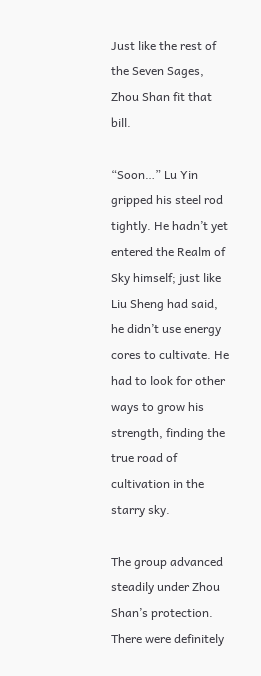Just like the rest of the Seven Sages, Zhou Shan fit that bill.

“Soon…” Lu Yin gripped his steel rod tightly. He hadn’t yet entered the Realm of Sky himself; just like Liu Sheng had said, he didn’t use energy cores to cultivate. He had to look for other ways to grow his strength, finding the true road of cultivation in the starry sky.

The group advanced steadily under Zhou Shan’s protection. There were definitely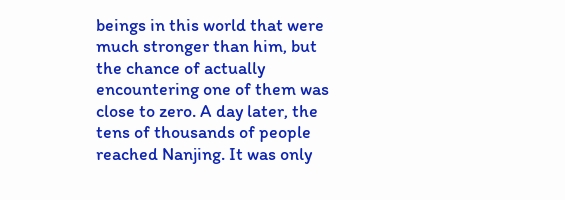beings in this world that were much stronger than him, but the chance of actually encountering one of them was close to zero. A day later, the tens of thousands of people reached Nanjing. It was only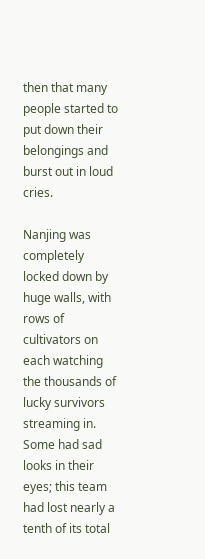then that many people started to put down their belongings and burst out in loud cries.

Nanjing was completely locked down by huge walls, with rows of cultivators on each watching the thousands of lucky survivors streaming in. Some had sad looks in their eyes; this team had lost nearly a tenth of its total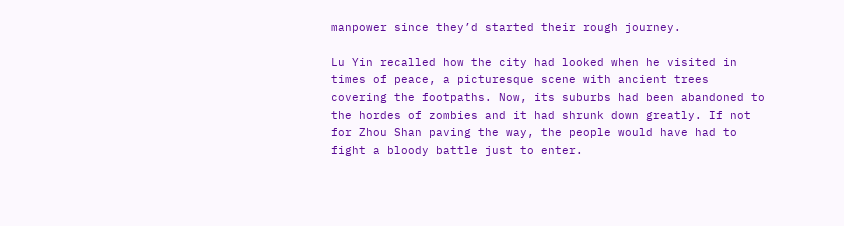manpower since they’d started their rough journey.

Lu Yin recalled how the city had looked when he visited in times of peace, a picturesque scene with ancient trees covering the footpaths. Now, its suburbs had been abandoned to the hordes of zombies and it had shrunk down greatly. If not for Zhou Shan paving the way, the people would have had to fight a bloody battle just to enter.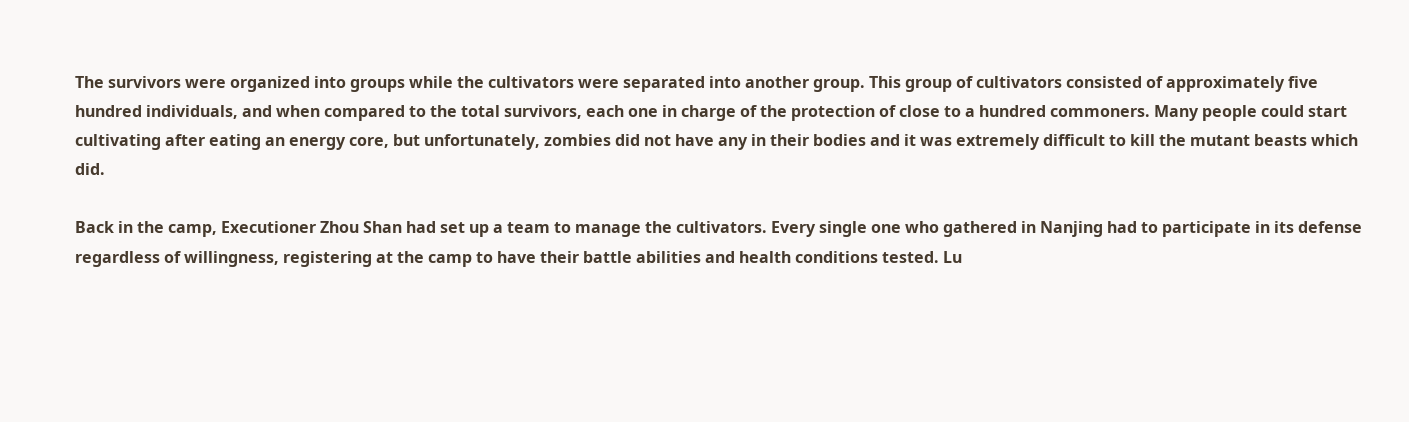The survivors were organized into groups while the cultivators were separated into another group. This group of cultivators consisted of approximately five hundred individuals, and when compared to the total survivors, each one in charge of the protection of close to a hundred commoners. Many people could start cultivating after eating an energy core, but unfortunately, zombies did not have any in their bodies and it was extremely difficult to kill the mutant beasts which did.

Back in the camp, Executioner Zhou Shan had set up a team to manage the cultivators. Every single one who gathered in Nanjing had to participate in its defense regardless of willingness, registering at the camp to have their battle abilities and health conditions tested. Lu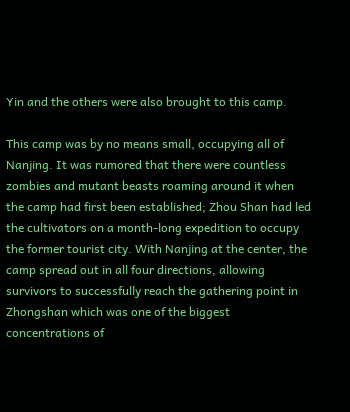Yin and the others were also brought to this camp.

This camp was by no means small, occupying all of Nanjing. It was rumored that there were countless zombies and mutant beasts roaming around it when the camp had first been established; Zhou Shan had led the cultivators on a month-long expedition to occupy the former tourist city. With Nanjing at the center, the camp spread out in all four directions, allowing survivors to successfully reach the gathering point in Zhongshan which was one of the biggest concentrations of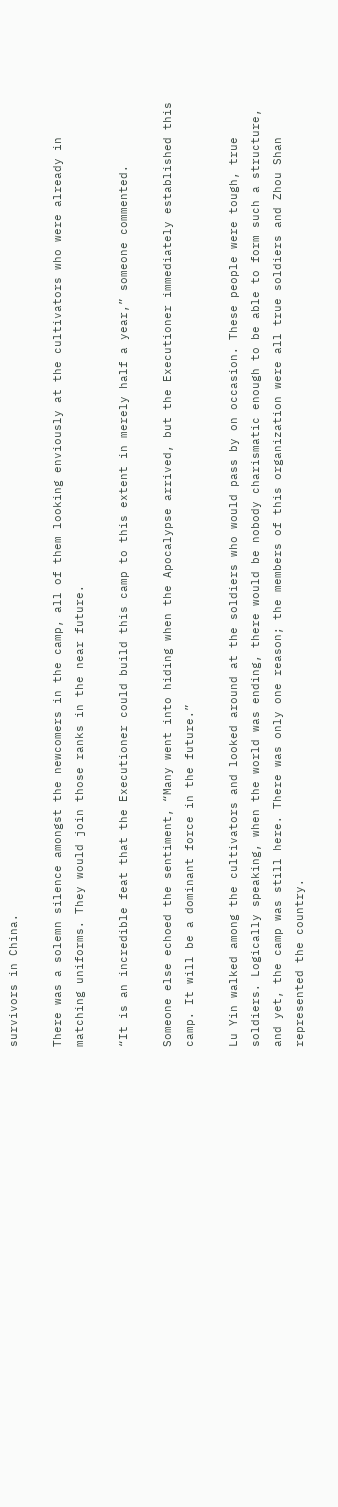survivors in China.

There was a solemn silence amongst the newcomers in the camp, all of them looking enviously at the cultivators who were already in matching uniforms. They would join those ranks in the near future.

“It is an incredible feat that the Executioner could build this camp to this extent in merely half a year,” someone commented.

Someone else echoed the sentiment, “Many went into hiding when the Apocalypse arrived, but the Executioner immediately established this camp. It will be a dominant force in the future.”

Lu Yin walked among the cultivators and looked around at the soldiers who would pass by on occasion. These people were tough, true soldiers. Logically speaking, when the world was ending, there would be nobody charismatic enough to be able to form such a structure, and yet, the camp was still here. There was only one reason; the members of this organization were all true soldiers and Zhou Shan represented the country.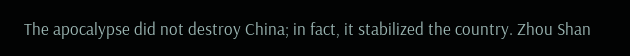The apocalypse did not destroy China; in fact, it stabilized the country. Zhou Shan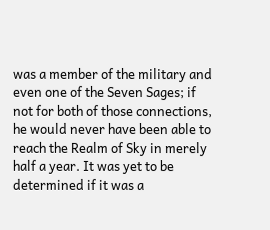was a member of the military and even one of the Seven Sages; if not for both of those connections, he would never have been able to reach the Realm of Sky in merely half a year. It was yet to be determined if it was a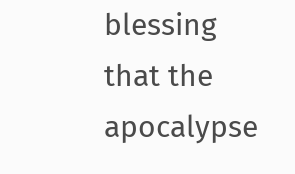blessing that the apocalypse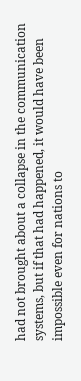had not brought about a collapse in the communication systems, but if that had happened, it would have been impossible even for nations to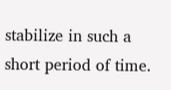stabilize in such a short period of time.